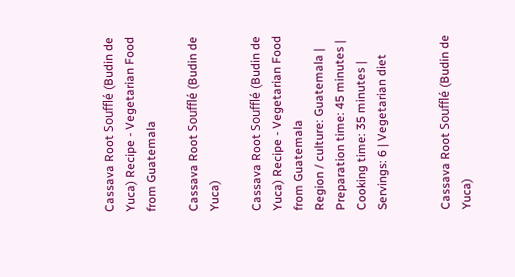Cassava Root Soufflé (Budin de Yuca) Recipe - Vegetarian Food from Guatemala

Cassava Root Soufflé (Budin de Yuca)

Cassava Root Soufflé (Budin de Yuca) Recipe - Vegetarian Food from Guatemala
Region / culture: Guatemala | Preparation time: 45 minutes | Cooking time: 35 minutes | Servings: 6 | Vegetarian diet


Cassava Root Soufflé (Budin de Yuca)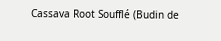Cassava Root Soufflé (Budin de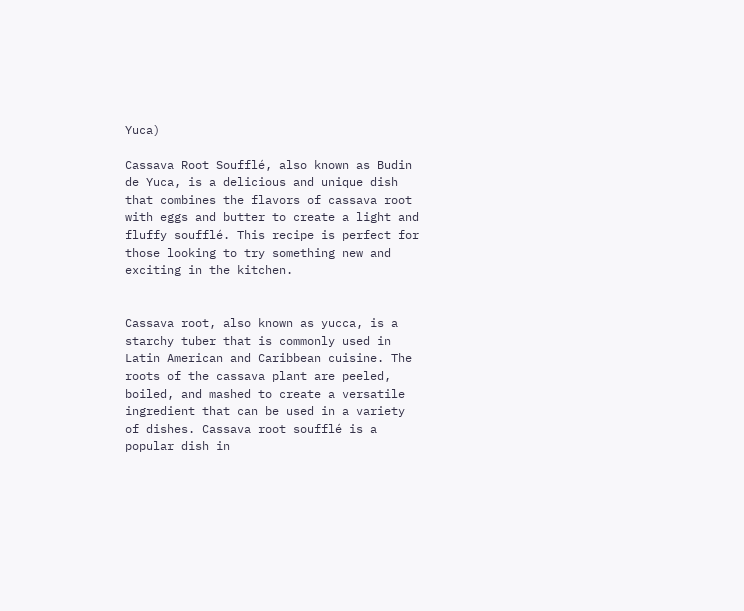Yuca)

Cassava Root Soufflé, also known as Budin de Yuca, is a delicious and unique dish that combines the flavors of cassava root with eggs and butter to create a light and fluffy soufflé. This recipe is perfect for those looking to try something new and exciting in the kitchen.


Cassava root, also known as yucca, is a starchy tuber that is commonly used in Latin American and Caribbean cuisine. The roots of the cassava plant are peeled, boiled, and mashed to create a versatile ingredient that can be used in a variety of dishes. Cassava root soufflé is a popular dish in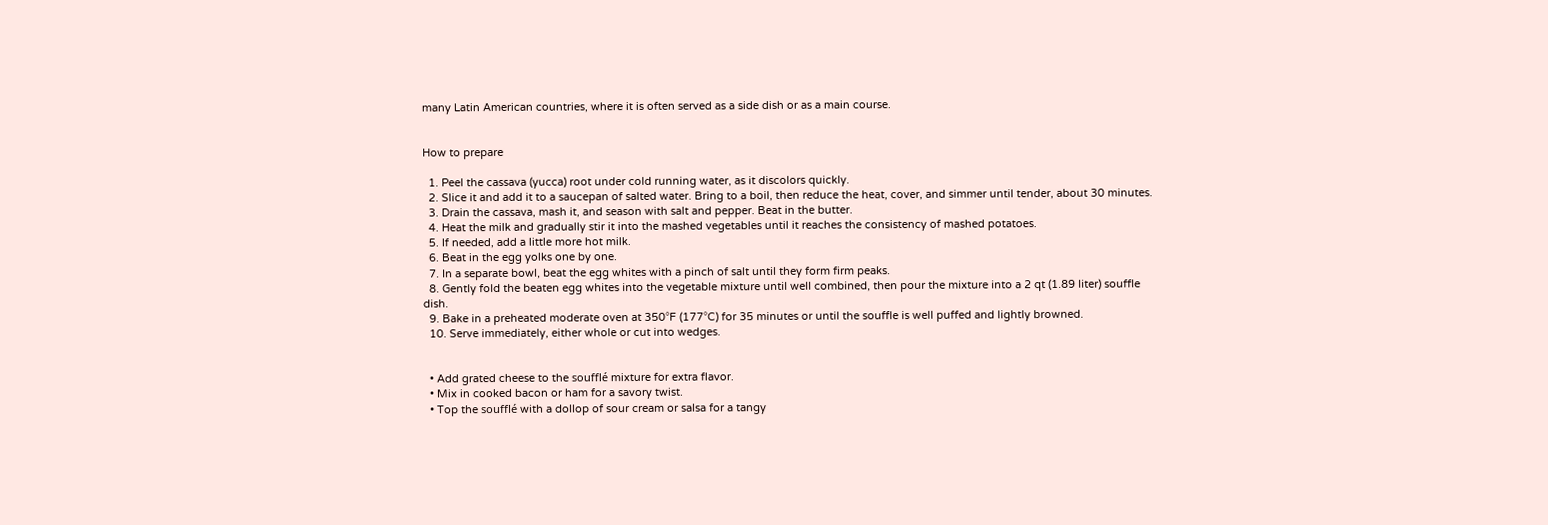many Latin American countries, where it is often served as a side dish or as a main course.


How to prepare

  1. Peel the cassava (yucca) root under cold running water, as it discolors quickly.
  2. Slice it and add it to a saucepan of salted water. Bring to a boil, then reduce the heat, cover, and simmer until tender, about 30 minutes.
  3. Drain the cassava, mash it, and season with salt and pepper. Beat in the butter.
  4. Heat the milk and gradually stir it into the mashed vegetables until it reaches the consistency of mashed potatoes.
  5. If needed, add a little more hot milk.
  6. Beat in the egg yolks one by one.
  7. In a separate bowl, beat the egg whites with a pinch of salt until they form firm peaks.
  8. Gently fold the beaten egg whites into the vegetable mixture until well combined, then pour the mixture into a 2 qt (1.89 liter) souffle dish.
  9. Bake in a preheated moderate oven at 350°F (177°C) for 35 minutes or until the souffle is well puffed and lightly browned.
  10. Serve immediately, either whole or cut into wedges.


  • Add grated cheese to the soufflé mixture for extra flavor.
  • Mix in cooked bacon or ham for a savory twist.
  • Top the soufflé with a dollop of sour cream or salsa for a tangy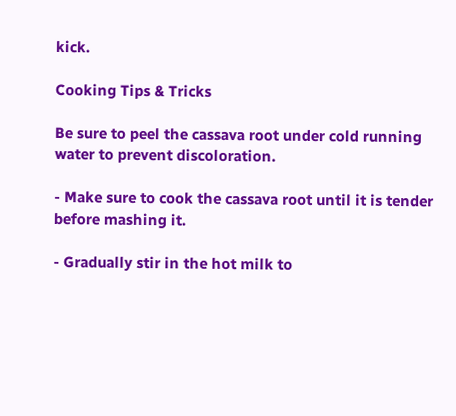kick.

Cooking Tips & Tricks

Be sure to peel the cassava root under cold running water to prevent discoloration.

- Make sure to cook the cassava root until it is tender before mashing it.

- Gradually stir in the hot milk to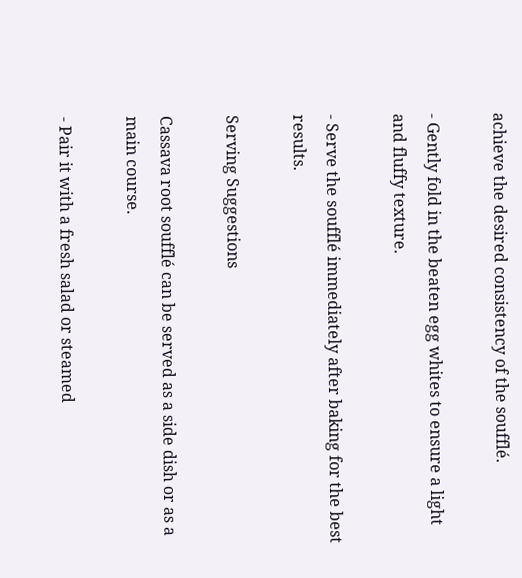achieve the desired consistency of the soufflé.

- Gently fold in the beaten egg whites to ensure a light and fluffy texture.

- Serve the soufflé immediately after baking for the best results.

Serving Suggestions

Cassava root soufflé can be served as a side dish or as a main course.

- Pair it with a fresh salad or steamed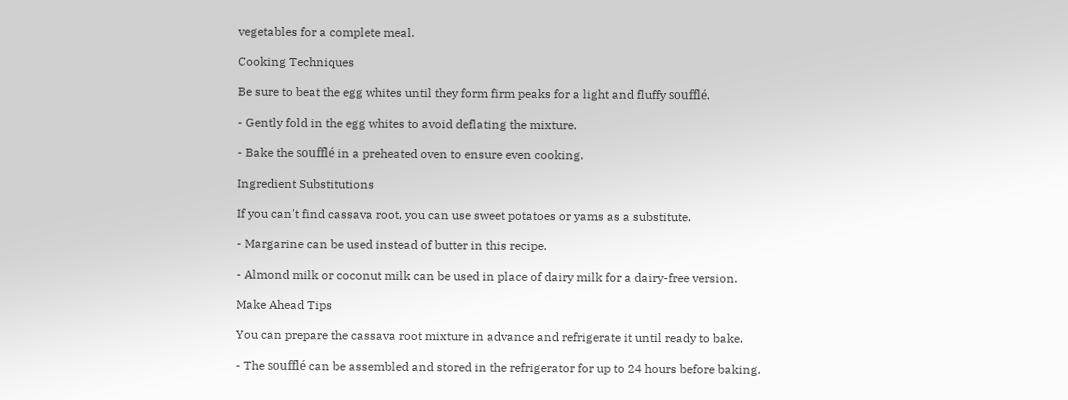vegetables for a complete meal.

Cooking Techniques

Be sure to beat the egg whites until they form firm peaks for a light and fluffy soufflé.

- Gently fold in the egg whites to avoid deflating the mixture.

- Bake the soufflé in a preheated oven to ensure even cooking.

Ingredient Substitutions

If you can't find cassava root, you can use sweet potatoes or yams as a substitute.

- Margarine can be used instead of butter in this recipe.

- Almond milk or coconut milk can be used in place of dairy milk for a dairy-free version.

Make Ahead Tips

You can prepare the cassava root mixture in advance and refrigerate it until ready to bake.

- The soufflé can be assembled and stored in the refrigerator for up to 24 hours before baking.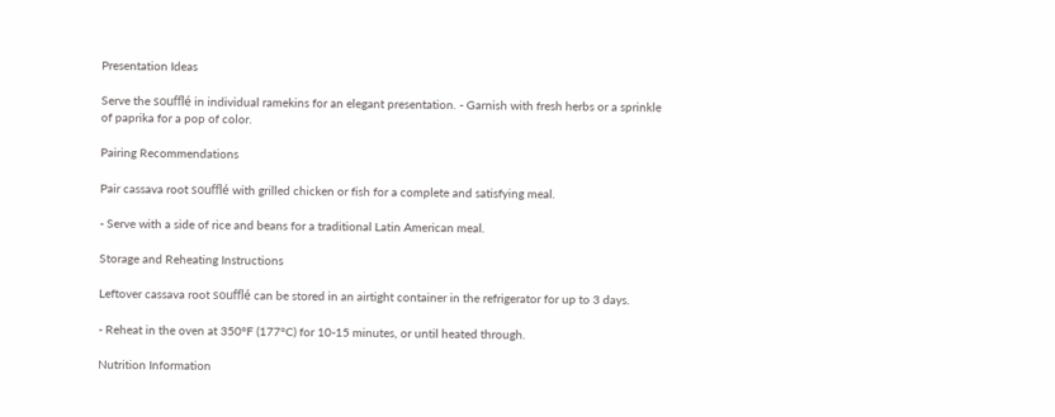Presentation Ideas

Serve the soufflé in individual ramekins for an elegant presentation. - Garnish with fresh herbs or a sprinkle of paprika for a pop of color.

Pairing Recommendations

Pair cassava root soufflé with grilled chicken or fish for a complete and satisfying meal.

- Serve with a side of rice and beans for a traditional Latin American meal.

Storage and Reheating Instructions

Leftover cassava root soufflé can be stored in an airtight container in the refrigerator for up to 3 days.

- Reheat in the oven at 350°F (177°C) for 10-15 minutes, or until heated through.

Nutrition Information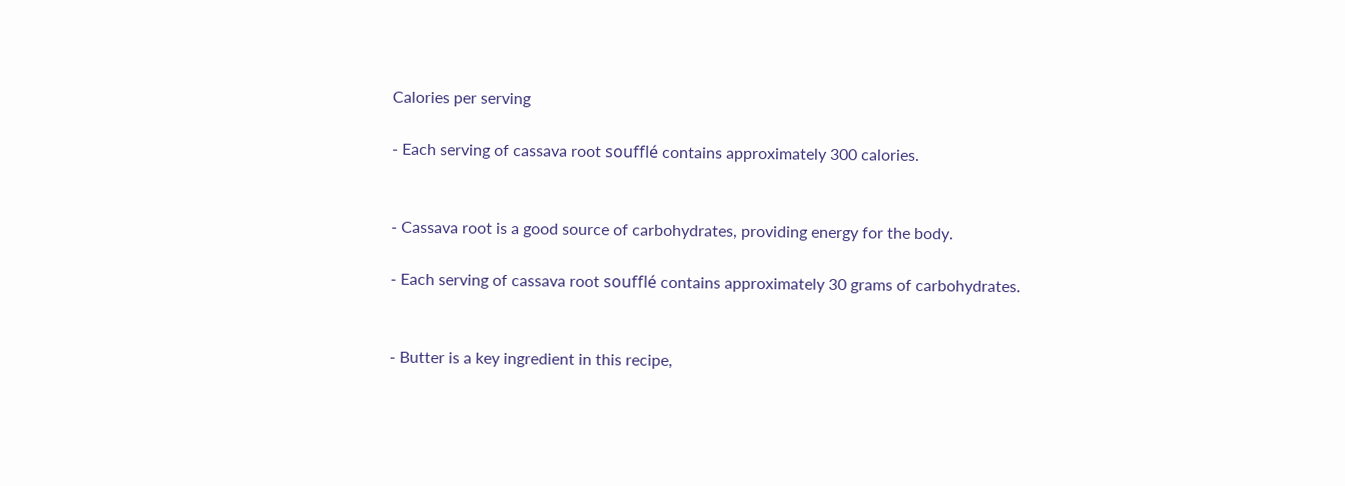Calories per serving

- Each serving of cassava root soufflé contains approximately 300 calories.


- Cassava root is a good source of carbohydrates, providing energy for the body.

- Each serving of cassava root soufflé contains approximately 30 grams of carbohydrates.


- Butter is a key ingredient in this recipe,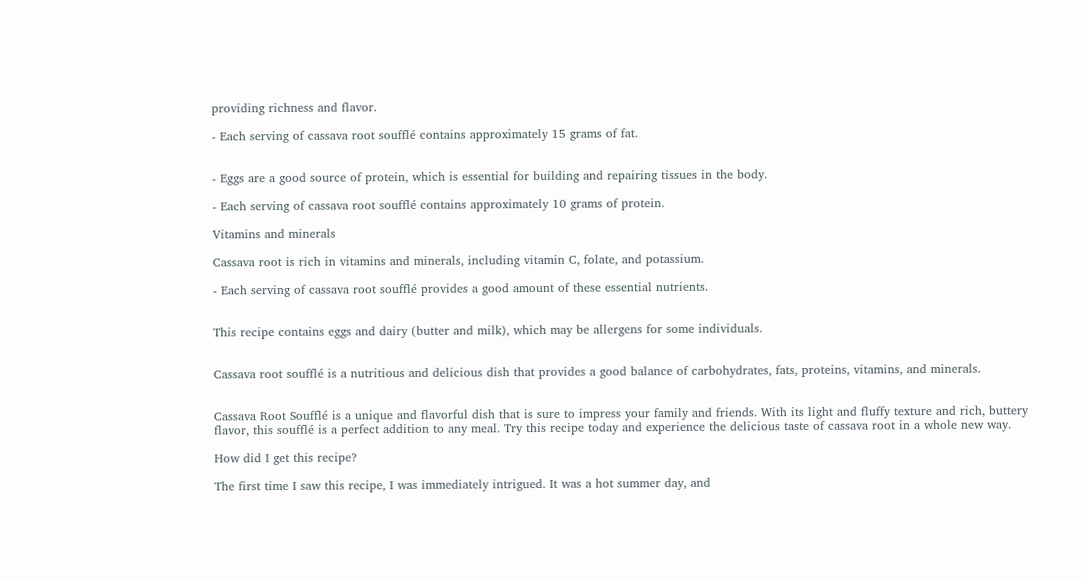providing richness and flavor.

- Each serving of cassava root soufflé contains approximately 15 grams of fat.


- Eggs are a good source of protein, which is essential for building and repairing tissues in the body.

- Each serving of cassava root soufflé contains approximately 10 grams of protein.

Vitamins and minerals

Cassava root is rich in vitamins and minerals, including vitamin C, folate, and potassium.

- Each serving of cassava root soufflé provides a good amount of these essential nutrients.


This recipe contains eggs and dairy (butter and milk), which may be allergens for some individuals.


Cassava root soufflé is a nutritious and delicious dish that provides a good balance of carbohydrates, fats, proteins, vitamins, and minerals.


Cassava Root Soufflé is a unique and flavorful dish that is sure to impress your family and friends. With its light and fluffy texture and rich, buttery flavor, this soufflé is a perfect addition to any meal. Try this recipe today and experience the delicious taste of cassava root in a whole new way.

How did I get this recipe?

The first time I saw this recipe, I was immediately intrigued. It was a hot summer day, and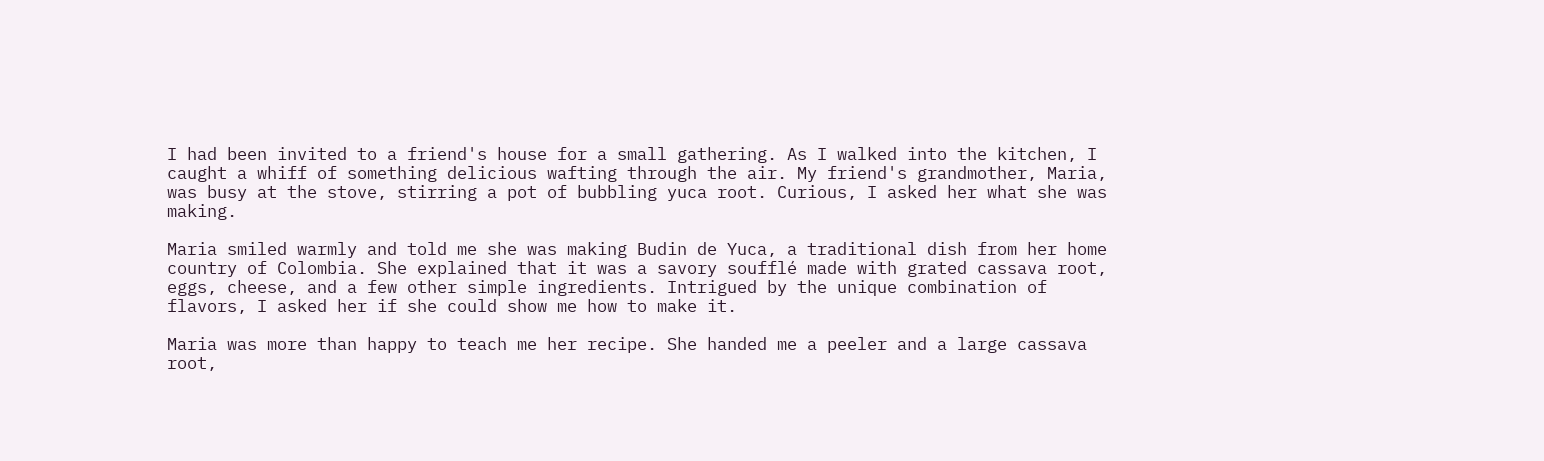I had been invited to a friend's house for a small gathering. As I walked into the kitchen, I caught a whiff of something delicious wafting through the air. My friend's grandmother, Maria, was busy at the stove, stirring a pot of bubbling yuca root. Curious, I asked her what she was making.

Maria smiled warmly and told me she was making Budin de Yuca, a traditional dish from her home country of Colombia. She explained that it was a savory soufflé made with grated cassava root, eggs, cheese, and a few other simple ingredients. Intrigued by the unique combination of flavors, I asked her if she could show me how to make it.

Maria was more than happy to teach me her recipe. She handed me a peeler and a large cassava root,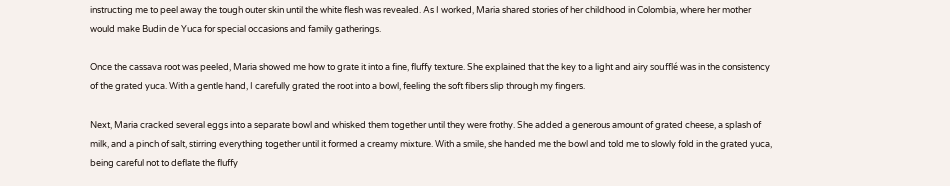instructing me to peel away the tough outer skin until the white flesh was revealed. As I worked, Maria shared stories of her childhood in Colombia, where her mother would make Budin de Yuca for special occasions and family gatherings.

Once the cassava root was peeled, Maria showed me how to grate it into a fine, fluffy texture. She explained that the key to a light and airy soufflé was in the consistency of the grated yuca. With a gentle hand, I carefully grated the root into a bowl, feeling the soft fibers slip through my fingers.

Next, Maria cracked several eggs into a separate bowl and whisked them together until they were frothy. She added a generous amount of grated cheese, a splash of milk, and a pinch of salt, stirring everything together until it formed a creamy mixture. With a smile, she handed me the bowl and told me to slowly fold in the grated yuca, being careful not to deflate the fluffy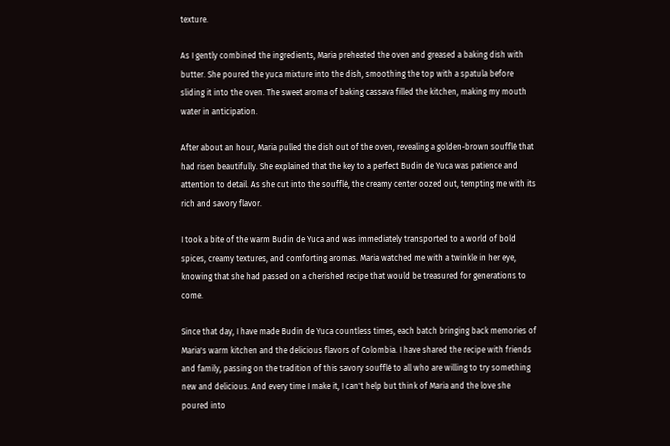texture.

As I gently combined the ingredients, Maria preheated the oven and greased a baking dish with butter. She poured the yuca mixture into the dish, smoothing the top with a spatula before sliding it into the oven. The sweet aroma of baking cassava filled the kitchen, making my mouth water in anticipation.

After about an hour, Maria pulled the dish out of the oven, revealing a golden-brown soufflé that had risen beautifully. She explained that the key to a perfect Budin de Yuca was patience and attention to detail. As she cut into the soufflé, the creamy center oozed out, tempting me with its rich and savory flavor.

I took a bite of the warm Budin de Yuca and was immediately transported to a world of bold spices, creamy textures, and comforting aromas. Maria watched me with a twinkle in her eye, knowing that she had passed on a cherished recipe that would be treasured for generations to come.

Since that day, I have made Budin de Yuca countless times, each batch bringing back memories of Maria's warm kitchen and the delicious flavors of Colombia. I have shared the recipe with friends and family, passing on the tradition of this savory soufflé to all who are willing to try something new and delicious. And every time I make it, I can't help but think of Maria and the love she poured into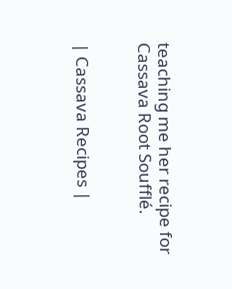teaching me her recipe for Cassava Root Soufflé.


| Cassava Recipes |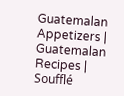Guatemalan Appetizers | Guatemalan Recipes | Soufflé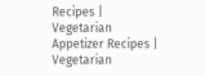Recipes | Vegetarian Appetizer Recipes | Vegetarian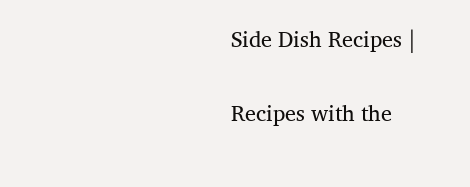Side Dish Recipes |

Recipes with the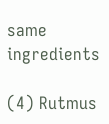same ingredients

(4) Rutmus